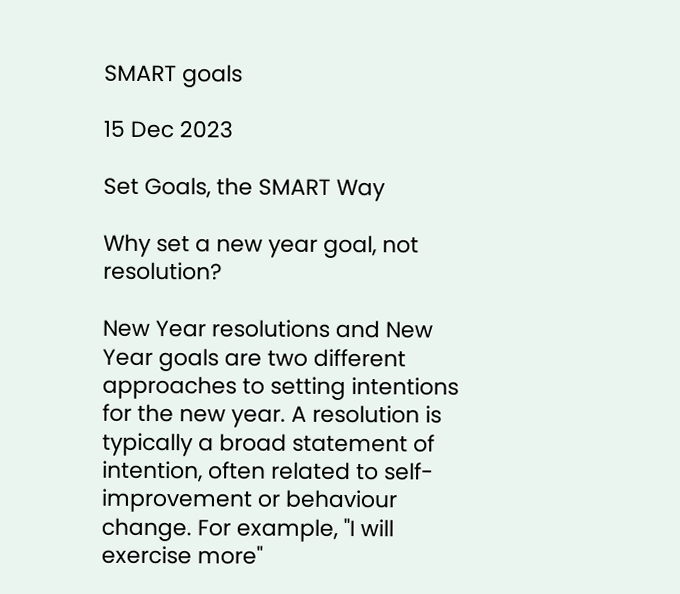SMART goals

15 Dec 2023

Set Goals, the SMART Way

Why set a new year goal, not resolution?

New Year resolutions and New Year goals are two different approaches to setting intentions for the new year. A resolution is typically a broad statement of intention, often related to self-improvement or behaviour change. For example, "I will exercise more"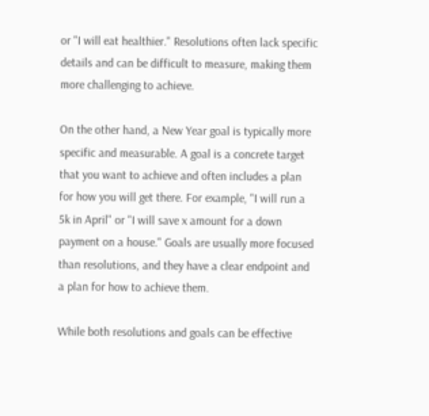or "I will eat healthier." Resolutions often lack specific details and can be difficult to measure, making them more challenging to achieve.

On the other hand, a New Year goal is typically more specific and measurable. A goal is a concrete target that you want to achieve and often includes a plan for how you will get there. For example, "I will run a 5k in April" or "I will save x amount for a down payment on a house." Goals are usually more focused than resolutions, and they have a clear endpoint and a plan for how to achieve them.

While both resolutions and goals can be effective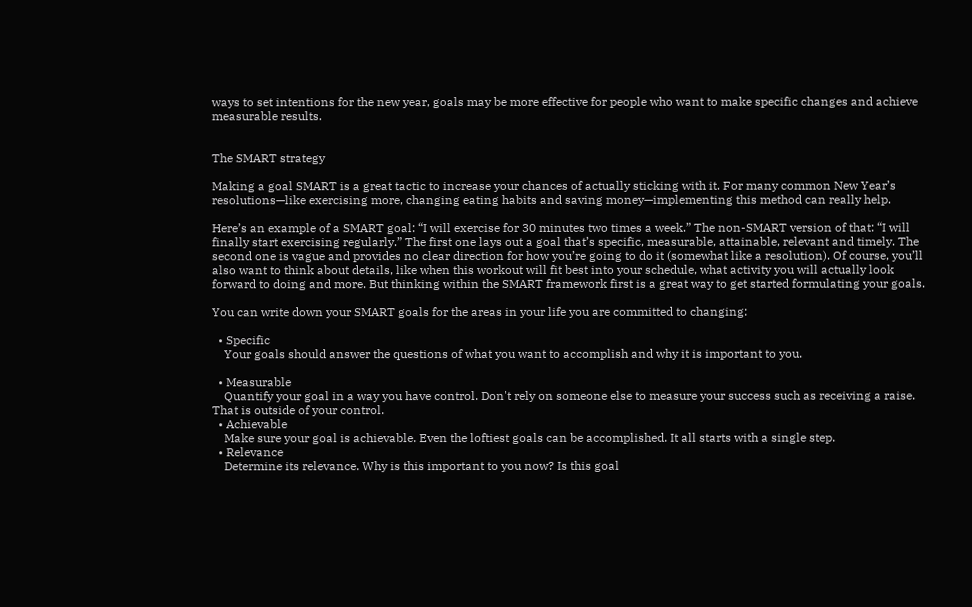ways to set intentions for the new year, goals may be more effective for people who want to make specific changes and achieve measurable results.


The SMART strategy

Making a goal SMART is a great tactic to increase your chances of actually sticking with it. For many common New Year’s resolutions—like exercising more, changing eating habits and saving money—implementing this method can really help.

Here’s an example of a SMART goal: “I will exercise for 30 minutes two times a week.” The non-SMART version of that: “I will finally start exercising regularly.” The first one lays out a goal that’s specific, measurable, attainable, relevant and timely. The second one is vague and provides no clear direction for how you’re going to do it (somewhat like a resolution). Of course, you’ll also want to think about details, like when this workout will fit best into your schedule, what activity you will actually look forward to doing and more. But thinking within the SMART framework first is a great way to get started formulating your goals.

You can write down your SMART goals for the areas in your life you are committed to changing:

  • Specific
    Your goals should answer the questions of what you want to accomplish and why it is important to you.

  • Measurable
    Quantify your goal in a way you have control. Don't rely on someone else to measure your success such as receiving a raise. That is outside of your control.
  • Achievable
    Make sure your goal is achievable. Even the loftiest goals can be accomplished. It all starts with a single step.
  • Relevance
    Determine its relevance. Why is this important to you now? Is this goal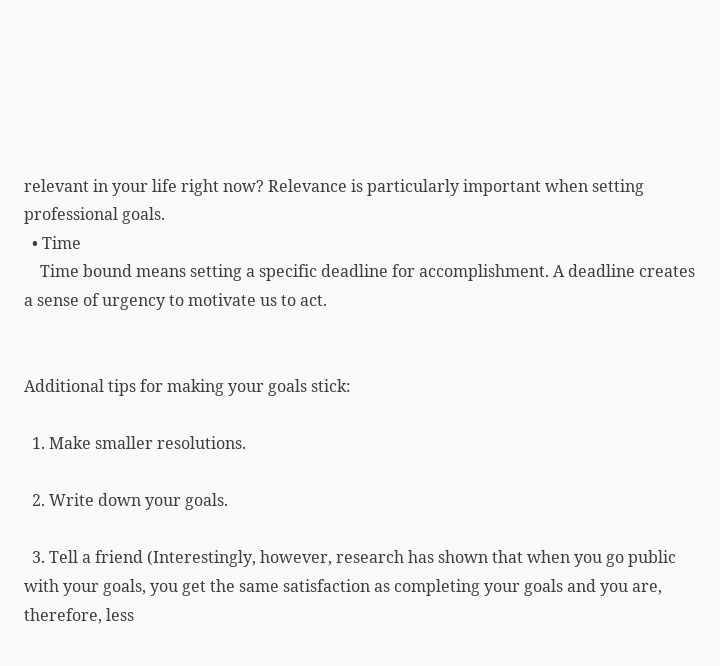relevant in your life right now? Relevance is particularly important when setting professional goals.
  • Time
    Time bound means setting a specific deadline for accomplishment. A deadline creates a sense of urgency to motivate us to act.


Additional tips for making your goals stick:

  1. Make smaller resolutions.

  2. Write down your goals.

  3. Tell a friend (Interestingly, however, research has shown that when you go public with your goals, you get the same satisfaction as completing your goals and you are, therefore, less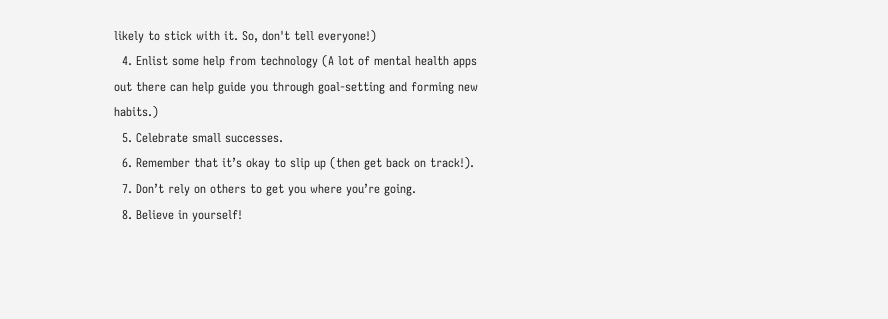likely to stick with it. So, don't tell everyone!)
  4. Enlist some help from technology (A lot of mental health apps out there can help guide you through goal-setting and forming new habits.)
  5. Celebrate small successes.
  6. Remember that it’s okay to slip up (then get back on track!).
  7. Don’t rely on others to get you where you’re going.
  8. Believe in yourself!